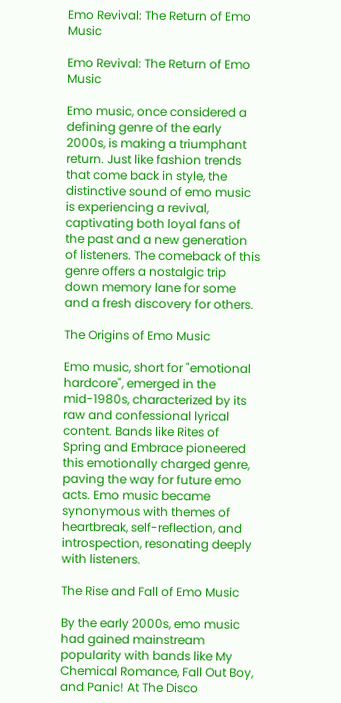Emo Revival: The Return of Emo Music

Emo Revival: The Return of Emo Music

Emo music, once considered a defining genre of the early 2000s, is making a triumphant return. Just like fashion trends that come back in style, the distinctive sound of emo music is experiencing a revival, captivating both loyal fans of the past and a new generation of listeners. The comeback of this genre offers a nostalgic trip down memory lane for some and a fresh discovery for others.

The Origins of Emo Music

Emo music, short for "emotional hardcore", emerged in the mid-1980s, characterized by its raw and confessional lyrical content. Bands like Rites of Spring and Embrace pioneered this emotionally charged genre, paving the way for future emo acts. Emo music became synonymous with themes of heartbreak, self-reflection, and introspection, resonating deeply with listeners.

The Rise and Fall of Emo Music

By the early 2000s, emo music had gained mainstream popularity with bands like My Chemical Romance, Fall Out Boy, and Panic! At The Disco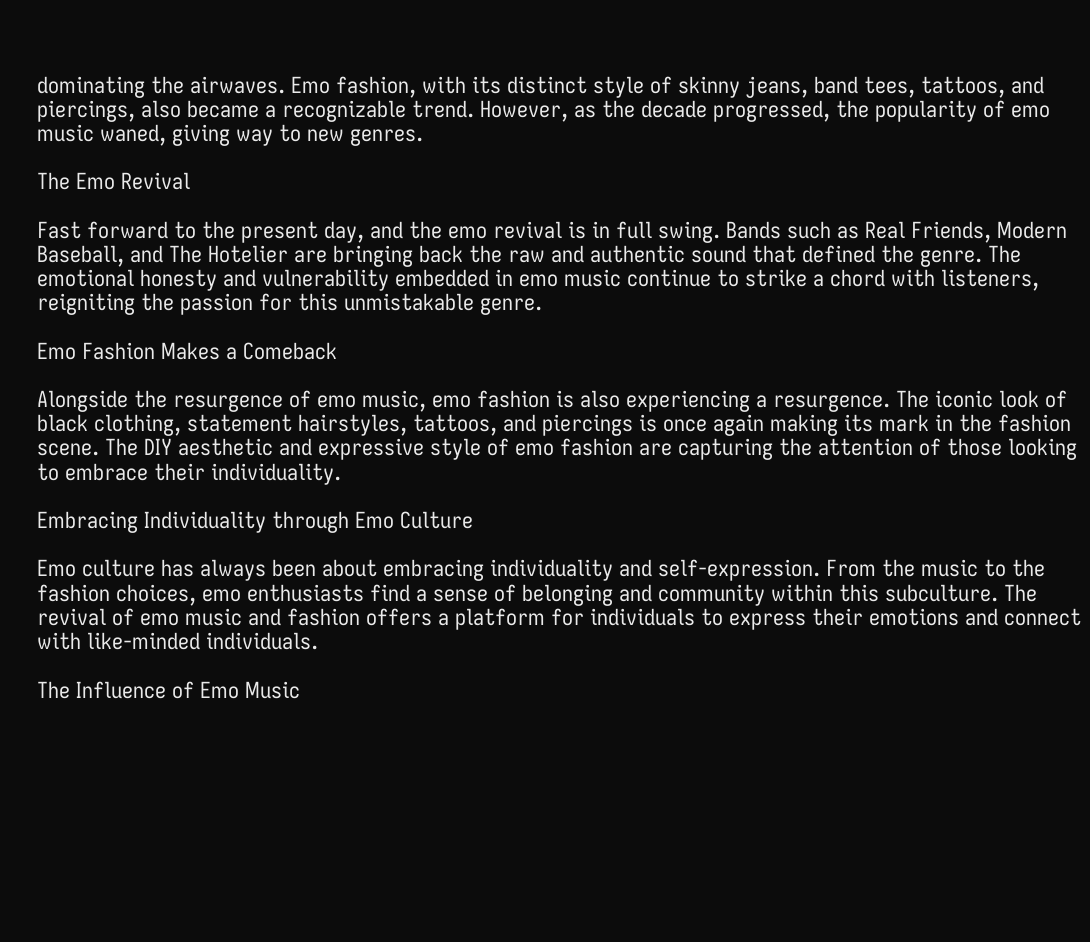dominating the airwaves. Emo fashion, with its distinct style of skinny jeans, band tees, tattoos, and piercings, also became a recognizable trend. However, as the decade progressed, the popularity of emo music waned, giving way to new genres.

The Emo Revival

Fast forward to the present day, and the emo revival is in full swing. Bands such as Real Friends, Modern Baseball, and The Hotelier are bringing back the raw and authentic sound that defined the genre. The emotional honesty and vulnerability embedded in emo music continue to strike a chord with listeners, reigniting the passion for this unmistakable genre.

Emo Fashion Makes a Comeback

Alongside the resurgence of emo music, emo fashion is also experiencing a resurgence. The iconic look of black clothing, statement hairstyles, tattoos, and piercings is once again making its mark in the fashion scene. The DIY aesthetic and expressive style of emo fashion are capturing the attention of those looking to embrace their individuality.

Embracing Individuality through Emo Culture

Emo culture has always been about embracing individuality and self-expression. From the music to the fashion choices, emo enthusiasts find a sense of belonging and community within this subculture. The revival of emo music and fashion offers a platform for individuals to express their emotions and connect with like-minded individuals.

The Influence of Emo Music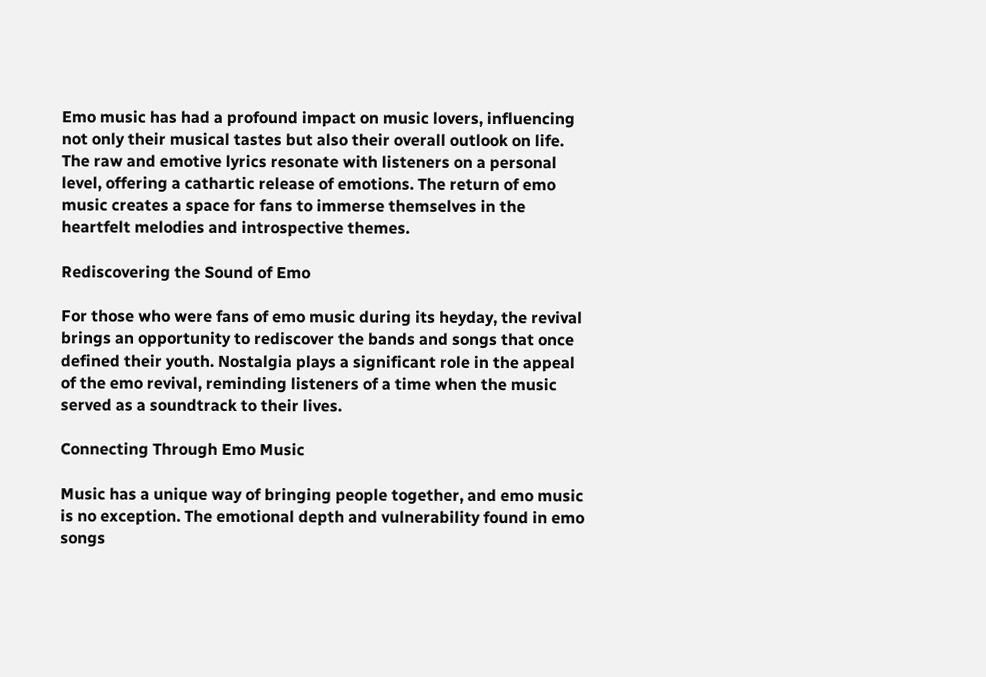Emo music has had a profound impact on music lovers, influencing not only their musical tastes but also their overall outlook on life. The raw and emotive lyrics resonate with listeners on a personal level, offering a cathartic release of emotions. The return of emo music creates a space for fans to immerse themselves in the heartfelt melodies and introspective themes.

Rediscovering the Sound of Emo

For those who were fans of emo music during its heyday, the revival brings an opportunity to rediscover the bands and songs that once defined their youth. Nostalgia plays a significant role in the appeal of the emo revival, reminding listeners of a time when the music served as a soundtrack to their lives.

Connecting Through Emo Music

Music has a unique way of bringing people together, and emo music is no exception. The emotional depth and vulnerability found in emo songs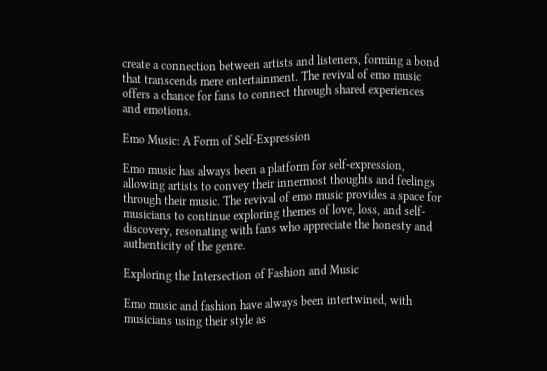create a connection between artists and listeners, forming a bond that transcends mere entertainment. The revival of emo music offers a chance for fans to connect through shared experiences and emotions.

Emo Music: A Form of Self-Expression

Emo music has always been a platform for self-expression, allowing artists to convey their innermost thoughts and feelings through their music. The revival of emo music provides a space for musicians to continue exploring themes of love, loss, and self-discovery, resonating with fans who appreciate the honesty and authenticity of the genre.

Exploring the Intersection of Fashion and Music

Emo music and fashion have always been intertwined, with musicians using their style as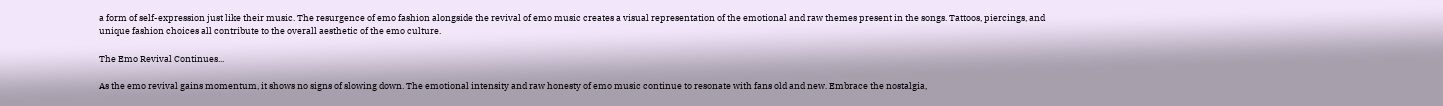a form of self-expression just like their music. The resurgence of emo fashion alongside the revival of emo music creates a visual representation of the emotional and raw themes present in the songs. Tattoos, piercings, and unique fashion choices all contribute to the overall aesthetic of the emo culture.

The Emo Revival Continues...

As the emo revival gains momentum, it shows no signs of slowing down. The emotional intensity and raw honesty of emo music continue to resonate with fans old and new. Embrace the nostalgia,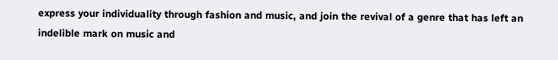express your individuality through fashion and music, and join the revival of a genre that has left an indelible mark on music and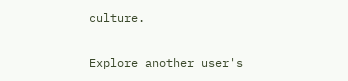culture.

Explore another user's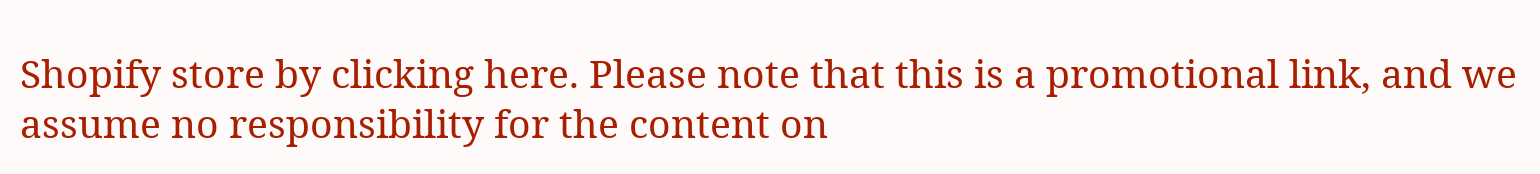Shopify store by clicking here. Please note that this is a promotional link, and we assume no responsibility for the content on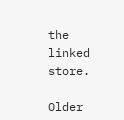the linked store.

Older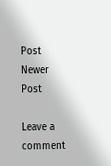Post Newer Post

Leave a comment